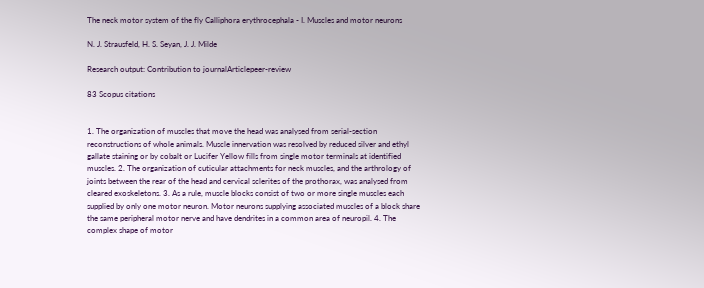The neck motor system of the fly Calliphora erythrocephala - I. Muscles and motor neurons

N. J. Strausfeld, H. S. Seyan, J. J. Milde

Research output: Contribution to journalArticlepeer-review

83 Scopus citations


1. The organization of muscles that move the head was analysed from serial-section reconstructions of whole animals. Muscle innervation was resolved by reduced silver and ethyl gallate staining or by cobalt or Lucifer Yellow fills from single motor terminals at identified muscles. 2. The organization of cuticular attachments for neck muscles, and the arthrology of joints between the rear of the head and cervical sclerites of the prothorax, was analysed from cleared exoskeletons. 3. As a rule, muscle blocks consist of two or more single muscles each supplied by only one motor neuron. Motor neurons supplying associated muscles of a block share the same peripheral motor nerve and have dendrites in a common area of neuropil. 4. The complex shape of motor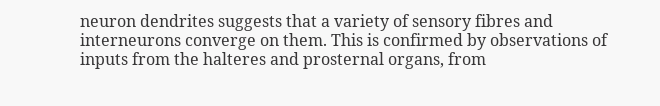neuron dendrites suggests that a variety of sensory fibres and interneurons converge on them. This is confirmed by observations of inputs from the halteres and prosternal organs, from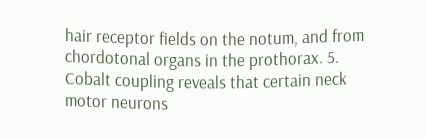hair receptor fields on the notum, and from chordotonal organs in the prothorax. 5. Cobalt coupling reveals that certain neck motor neurons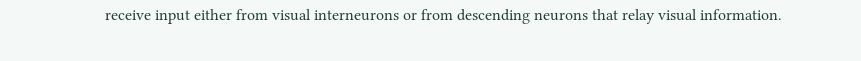receive input either from visual interneurons or from descending neurons that relay visual information.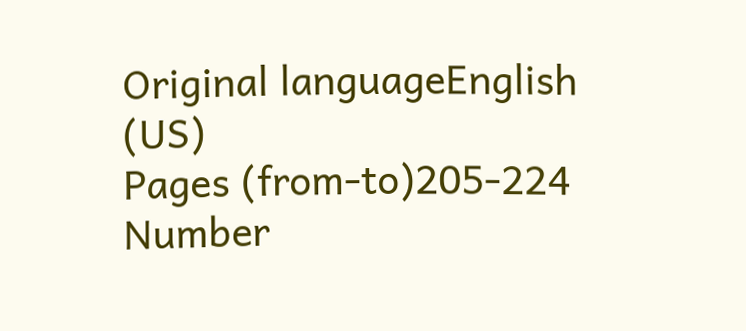Original languageEnglish (US)
Pages (from-to)205-224
Number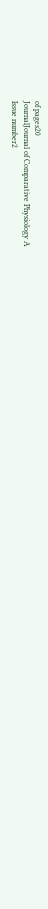of pages20
JournalJournal of Comparative Physiology A
Issue number2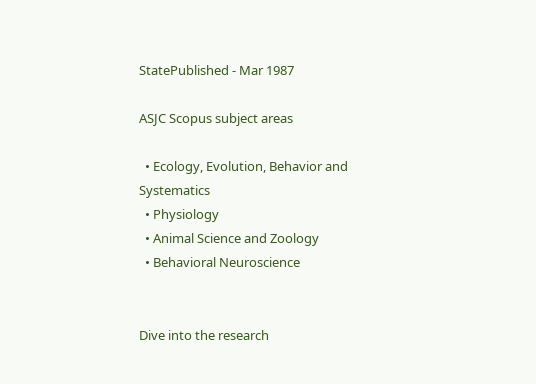StatePublished - Mar 1987

ASJC Scopus subject areas

  • Ecology, Evolution, Behavior and Systematics
  • Physiology
  • Animal Science and Zoology
  • Behavioral Neuroscience


Dive into the research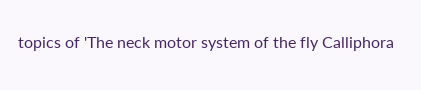topics of 'The neck motor system of the fly Calliphora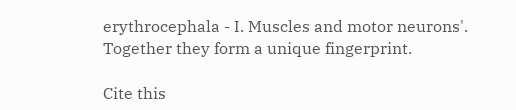erythrocephala - I. Muscles and motor neurons'. Together they form a unique fingerprint.

Cite this